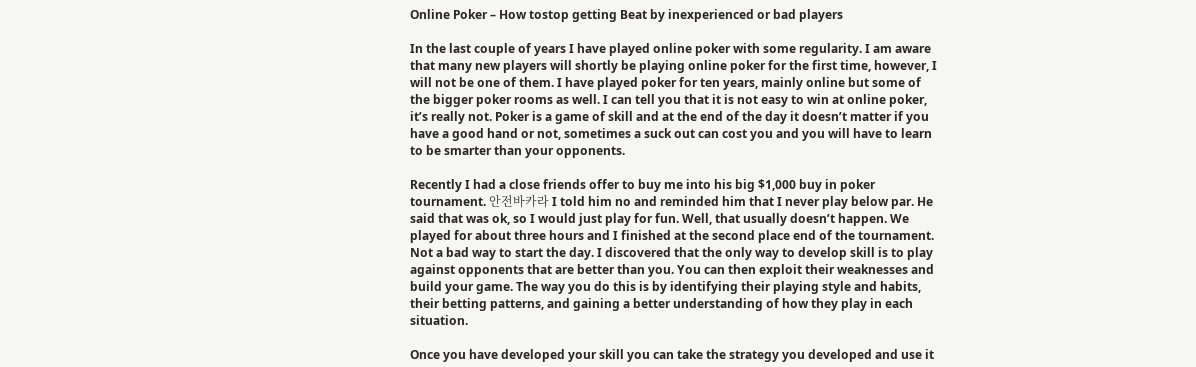Online Poker – How tostop getting Beat by inexperienced or bad players

In the last couple of years I have played online poker with some regularity. I am aware that many new players will shortly be playing online poker for the first time, however, I will not be one of them. I have played poker for ten years, mainly online but some of the bigger poker rooms as well. I can tell you that it is not easy to win at online poker, it’s really not. Poker is a game of skill and at the end of the day it doesn’t matter if you have a good hand or not, sometimes a suck out can cost you and you will have to learn to be smarter than your opponents.

Recently I had a close friends offer to buy me into his big $1,000 buy in poker tournament. 안전바카라 I told him no and reminded him that I never play below par. He said that was ok, so I would just play for fun. Well, that usually doesn’t happen. We played for about three hours and I finished at the second place end of the tournament. Not a bad way to start the day. I discovered that the only way to develop skill is to play against opponents that are better than you. You can then exploit their weaknesses and build your game. The way you do this is by identifying their playing style and habits, their betting patterns, and gaining a better understanding of how they play in each situation.

Once you have developed your skill you can take the strategy you developed and use it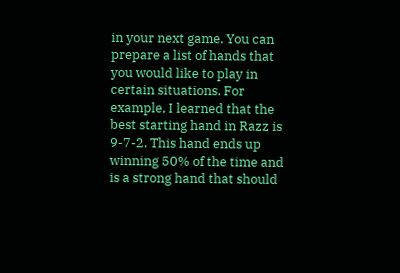in your next game. You can prepare a list of hands that you would like to play in certain situations. For example, I learned that the best starting hand in Razz is 9-7-2. This hand ends up winning 50% of the time and is a strong hand that should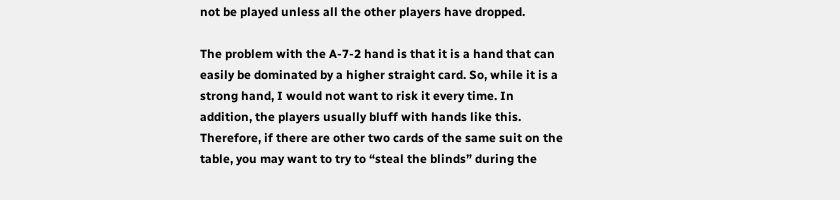not be played unless all the other players have dropped.

The problem with the A-7-2 hand is that it is a hand that can easily be dominated by a higher straight card. So, while it is a strong hand, I would not want to risk it every time. In addition, the players usually bluff with hands like this. Therefore, if there are other two cards of the same suit on the table, you may want to try to “steal the blinds” during the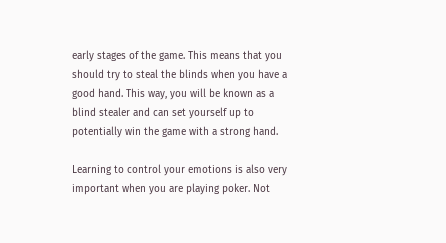early stages of the game. This means that you should try to steal the blinds when you have a good hand. This way, you will be known as a blind stealer and can set yourself up to potentially win the game with a strong hand.

Learning to control your emotions is also very important when you are playing poker. Not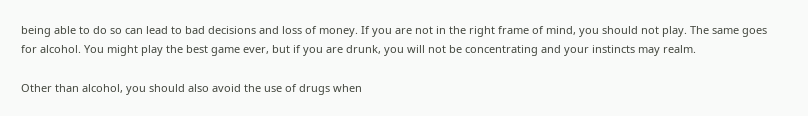being able to do so can lead to bad decisions and loss of money. If you are not in the right frame of mind, you should not play. The same goes for alcohol. You might play the best game ever, but if you are drunk, you will not be concentrating and your instincts may realm.

Other than alcohol, you should also avoid the use of drugs when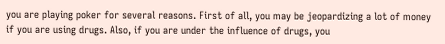you are playing poker for several reasons. First of all, you may be jeopardizing a lot of money if you are using drugs. Also, if you are under the influence of drugs, you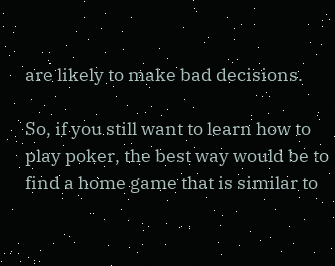are likely to make bad decisions.

So, if you still want to learn how to play poker, the best way would be to find a home game that is similar to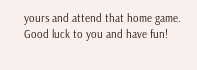yours and attend that home game. Good luck to you and have fun!